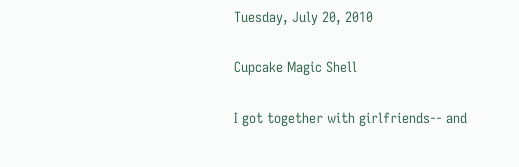Tuesday, July 20, 2010

Cupcake Magic Shell

I got together with girlfriends-- and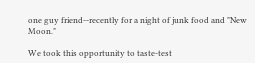one guy friend--recently for a night of junk food and "New Moon."

We took this opportunity to taste-test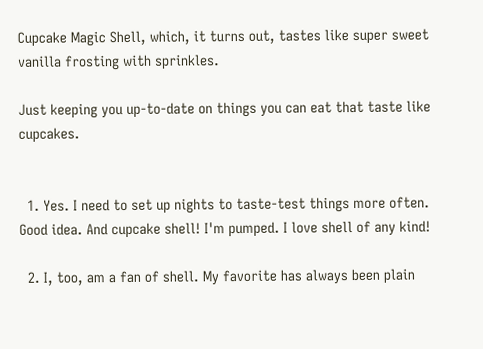Cupcake Magic Shell, which, it turns out, tastes like super sweet vanilla frosting with sprinkles.

Just keeping you up-to-date on things you can eat that taste like cupcakes.


  1. Yes. I need to set up nights to taste-test things more often. Good idea. And cupcake shell! I'm pumped. I love shell of any kind!

  2. I, too, am a fan of shell. My favorite has always been plain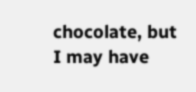chocolate, but I may have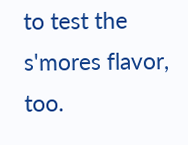to test the s'mores flavor, too.